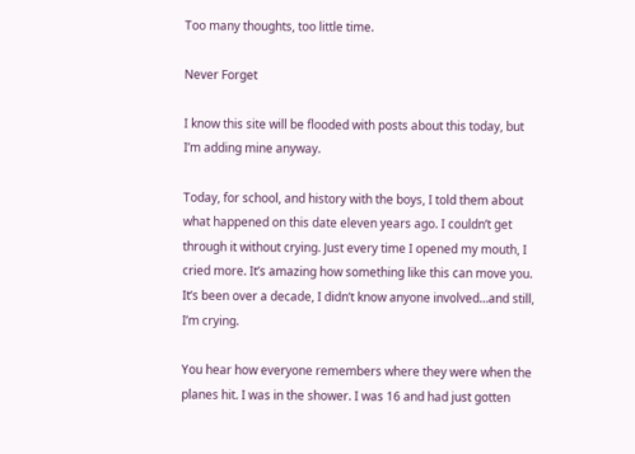Too many thoughts, too little time.

Never Forget

I know this site will be flooded with posts about this today, but I’m adding mine anyway.

Today, for school, and history with the boys, I told them about what happened on this date eleven years ago. I couldn’t get through it without crying. Just every time I opened my mouth, I cried more. It’s amazing how something like this can move you. It’s been over a decade, I didn’t know anyone involved…and still, I’m crying.

You hear how everyone remembers where they were when the planes hit. I was in the shower. I was 16 and had just gotten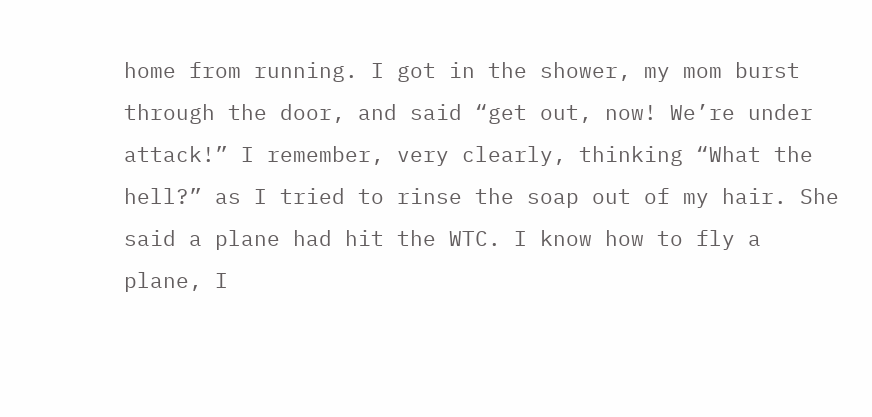home from running. I got in the shower, my mom burst through the door, and said “get out, now! We’re under attack!” I remember, very clearly, thinking “What the hell?” as I tried to rinse the soap out of my hair. She said a plane had hit the WTC. I know how to fly a plane, I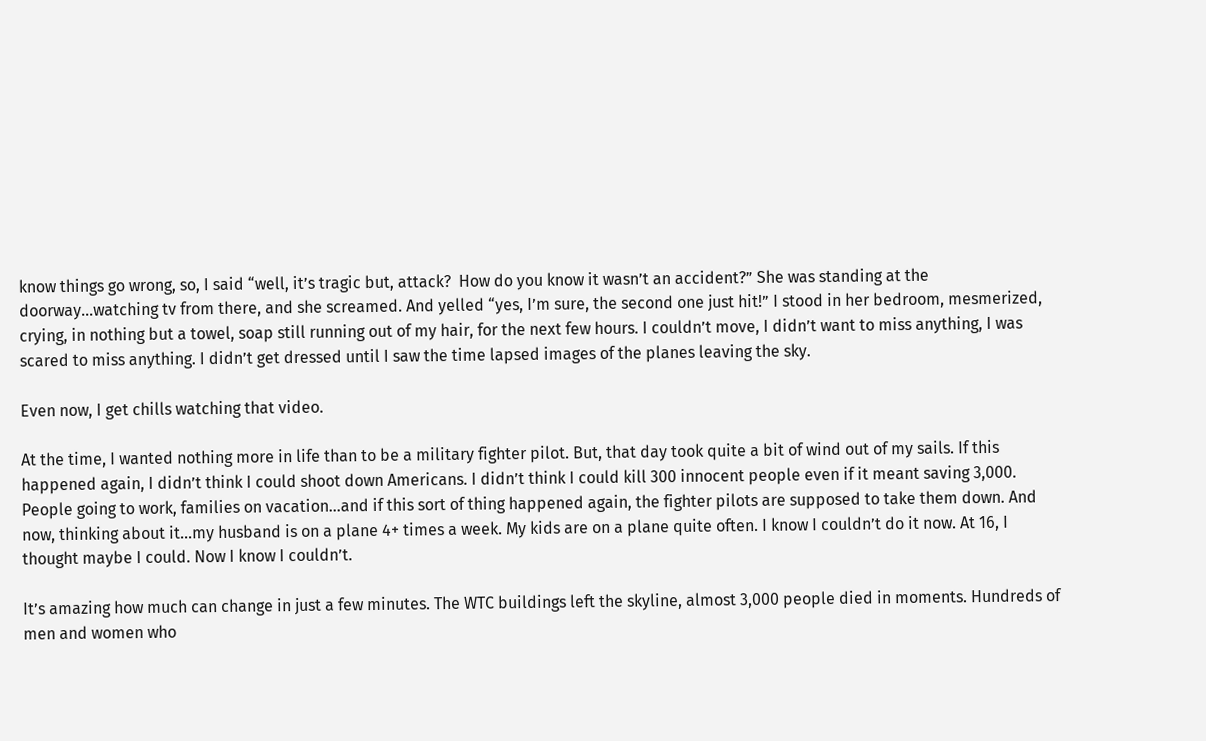know things go wrong, so, I said “well, it’s tragic but, attack?  How do you know it wasn’t an accident?” She was standing at the doorway…watching tv from there, and she screamed. And yelled “yes, I’m sure, the second one just hit!” I stood in her bedroom, mesmerized, crying, in nothing but a towel, soap still running out of my hair, for the next few hours. I couldn’t move, I didn’t want to miss anything, I was scared to miss anything. I didn’t get dressed until I saw the time lapsed images of the planes leaving the sky.

Even now, I get chills watching that video.

At the time, I wanted nothing more in life than to be a military fighter pilot. But, that day took quite a bit of wind out of my sails. If this happened again, I didn’t think I could shoot down Americans. I didn’t think I could kill 300 innocent people even if it meant saving 3,000. People going to work, families on vacation…and if this sort of thing happened again, the fighter pilots are supposed to take them down. And now, thinking about it…my husband is on a plane 4+ times a week. My kids are on a plane quite often. I know I couldn’t do it now. At 16, I thought maybe I could. Now I know I couldn’t.

It’s amazing how much can change in just a few minutes. The WTC buildings left the skyline, almost 3,000 people died in moments. Hundreds of men and women who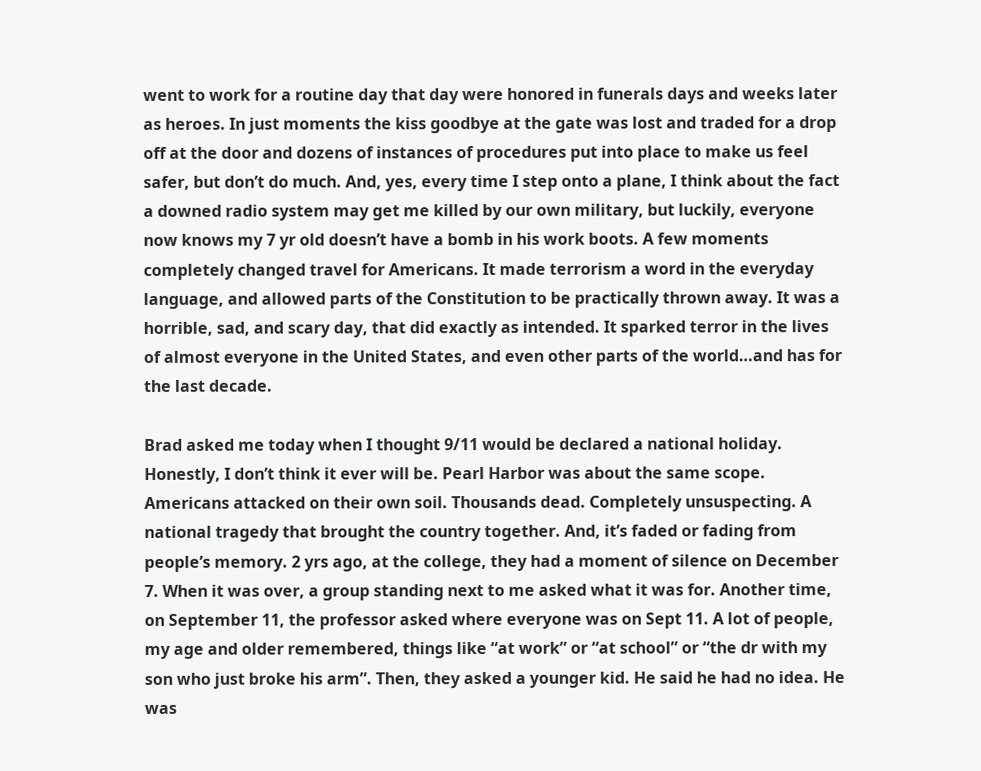went to work for a routine day that day were honored in funerals days and weeks later as heroes. In just moments the kiss goodbye at the gate was lost and traded for a drop off at the door and dozens of instances of procedures put into place to make us feel safer, but don’t do much. And, yes, every time I step onto a plane, I think about the fact a downed radio system may get me killed by our own military, but luckily, everyone now knows my 7 yr old doesn’t have a bomb in his work boots. A few moments completely changed travel for Americans. It made terrorism a word in the everyday language, and allowed parts of the Constitution to be practically thrown away. It was a horrible, sad, and scary day, that did exactly as intended. It sparked terror in the lives of almost everyone in the United States, and even other parts of the world…and has for the last decade.

Brad asked me today when I thought 9/11 would be declared a national holiday. Honestly, I don’t think it ever will be. Pearl Harbor was about the same scope. Americans attacked on their own soil. Thousands dead. Completely unsuspecting. A national tragedy that brought the country together. And, it’s faded or fading from people’s memory. 2 yrs ago, at the college, they had a moment of silence on December 7. When it was over, a group standing next to me asked what it was for. Another time,  on September 11, the professor asked where everyone was on Sept 11. A lot of people, my age and older remembered, things like “at work” or “at school” or “the dr with my son who just broke his arm”. Then, they asked a younger kid. He said he had no idea. He was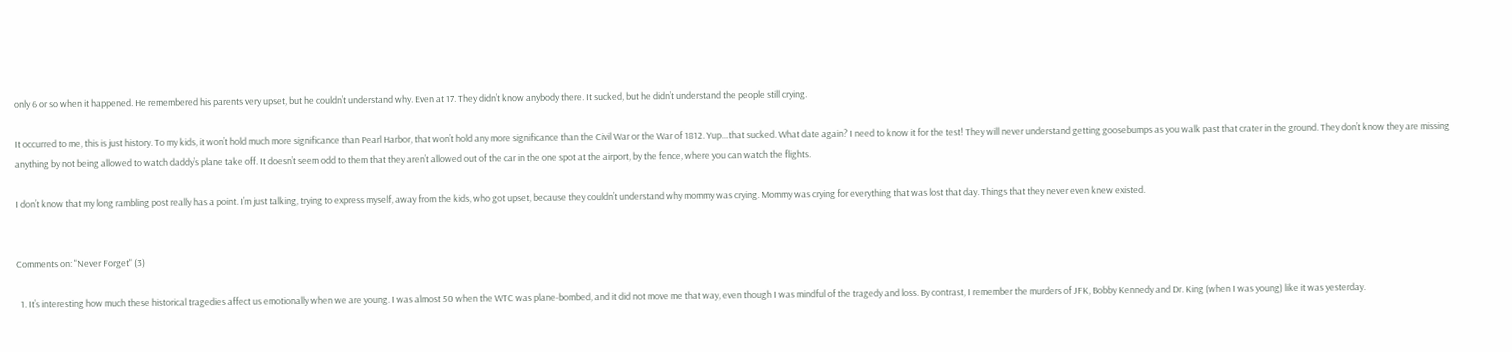only 6 or so when it happened. He remembered his parents very upset, but he couldn’t understand why. Even at 17. They didn’t know anybody there. It sucked, but he didn’t understand the people still crying.

It occurred to me, this is just history. To my kids, it won’t hold much more significance than Pearl Harbor, that won’t hold any more significance than the Civil War or the War of 1812. Yup…that sucked. What date again? I need to know it for the test! They will never understand getting goosebumps as you walk past that crater in the ground. They don’t know they are missing anything by not being allowed to watch daddy’s plane take off. It doesn’t seem odd to them that they aren’t allowed out of the car in the one spot at the airport, by the fence, where you can watch the flights.

I don’t know that my long rambling post really has a point. I’m just talking, trying to express myself, away from the kids, who got upset, because they couldn’t understand why mommy was crying. Mommy was crying for everything that was lost that day. Things that they never even knew existed.


Comments on: "Never Forget" (3)

  1. It’s interesting how much these historical tragedies affect us emotionally when we are young. I was almost 50 when the WTC was plane-bombed, and it did not move me that way, even though I was mindful of the tragedy and loss. By contrast, I remember the murders of JFK, Bobby Kennedy and Dr. King (when I was young) like it was yesterday.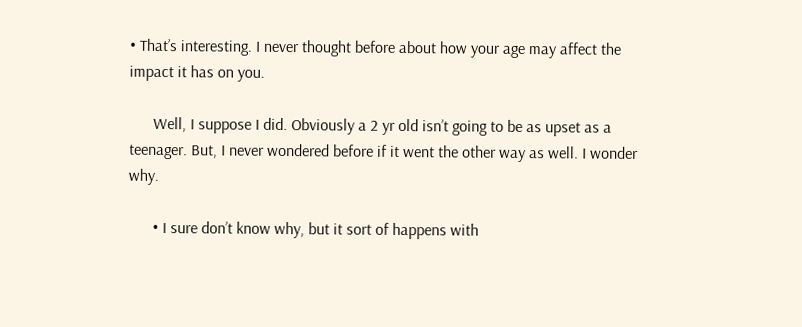• That’s interesting. I never thought before about how your age may affect the impact it has on you.

      Well, I suppose I did. Obviously a 2 yr old isn’t going to be as upset as a teenager. But, I never wondered before if it went the other way as well. I wonder why.

      • I sure don’t know why, but it sort of happens with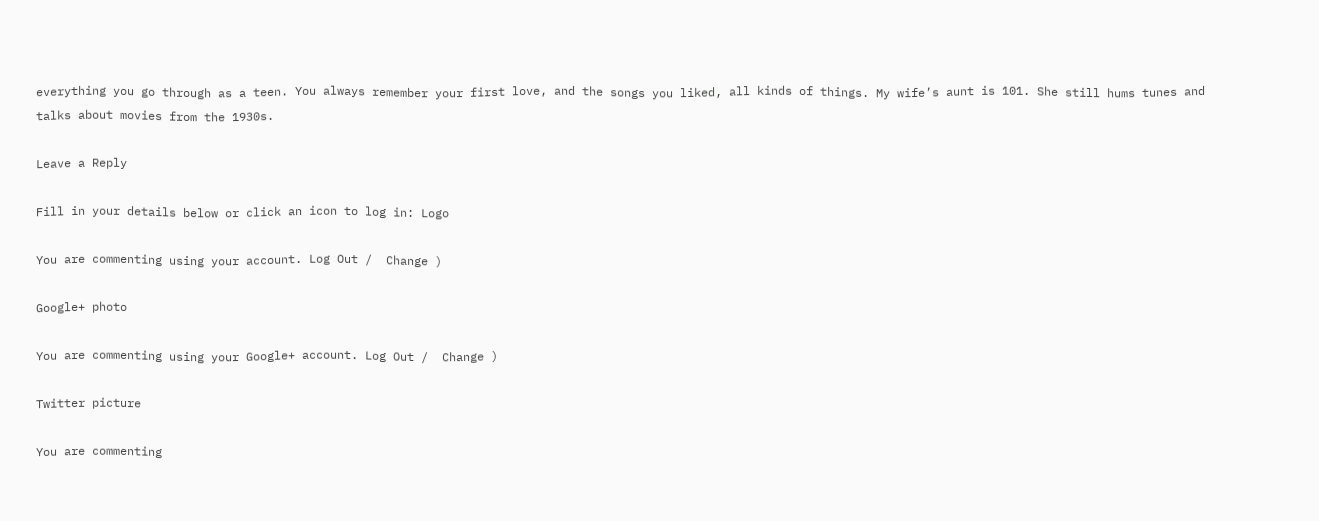everything you go through as a teen. You always remember your first love, and the songs you liked, all kinds of things. My wife’s aunt is 101. She still hums tunes and talks about movies from the 1930s.

Leave a Reply

Fill in your details below or click an icon to log in: Logo

You are commenting using your account. Log Out /  Change )

Google+ photo

You are commenting using your Google+ account. Log Out /  Change )

Twitter picture

You are commenting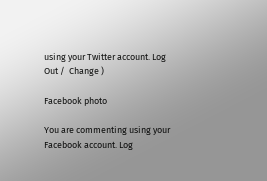using your Twitter account. Log Out /  Change )

Facebook photo

You are commenting using your Facebook account. Log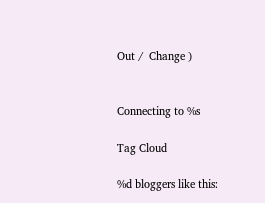Out /  Change )


Connecting to %s

Tag Cloud

%d bloggers like this: